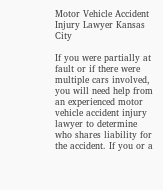Motor Vehicle Accident Injury Lawyer Kansas City

If you were partially at fault or if there were multiple cars involved, you will need help from an experienced motor vehicle accident injury lawyer to determine who shares liability for the accident. If you or a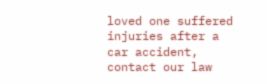loved one suffered injuries after a car accident, contact our law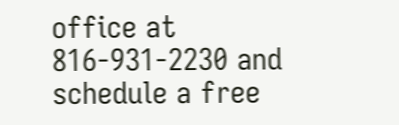office at 816-931-2230 and schedule a free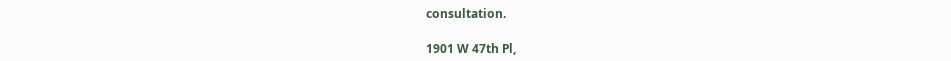consultation.

1901 W 47th Pl,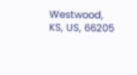Westwood, KS, US, 66205